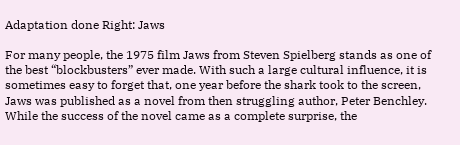Adaptation done Right: Jaws

For many people, the 1975 film Jaws from Steven Spielberg stands as one of the best “blockbusters” ever made. With such a large cultural influence, it is sometimes easy to forget that, one year before the shark took to the screen, Jaws was published as a novel from then struggling author, Peter Benchley. While the success of the novel came as a complete surprise, the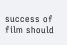success of film should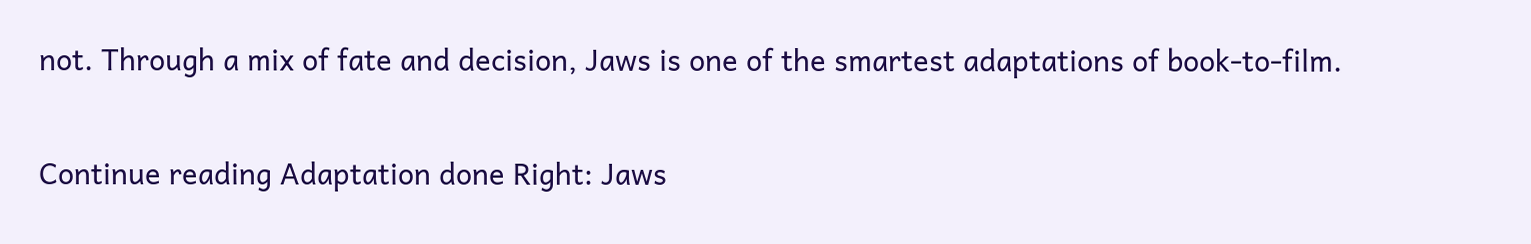not. Through a mix of fate and decision, Jaws is one of the smartest adaptations of book-to-film.

Continue reading Adaptation done Right: Jaws